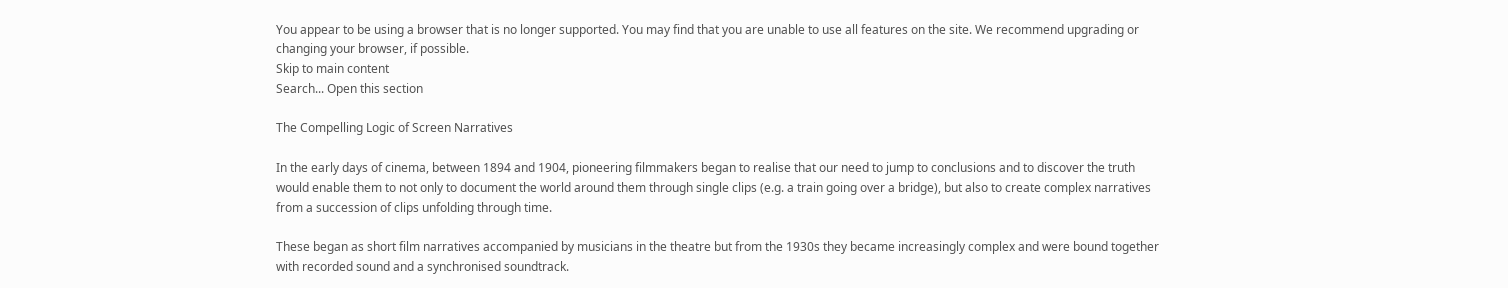You appear to be using a browser that is no longer supported. You may find that you are unable to use all features on the site. We recommend upgrading or changing your browser, if possible.
Skip to main content
Search... Open this section

The Compelling Logic of Screen Narratives

In the early days of cinema, between 1894 and 1904, pioneering filmmakers began to realise that our need to jump to conclusions and to discover the truth would enable them to not only to document the world around them through single clips (e.g. a train going over a bridge), but also to create complex narratives from a succession of clips unfolding through time.

These began as short film narratives accompanied by musicians in the theatre but from the 1930s they became increasingly complex and were bound together with recorded sound and a synchronised soundtrack.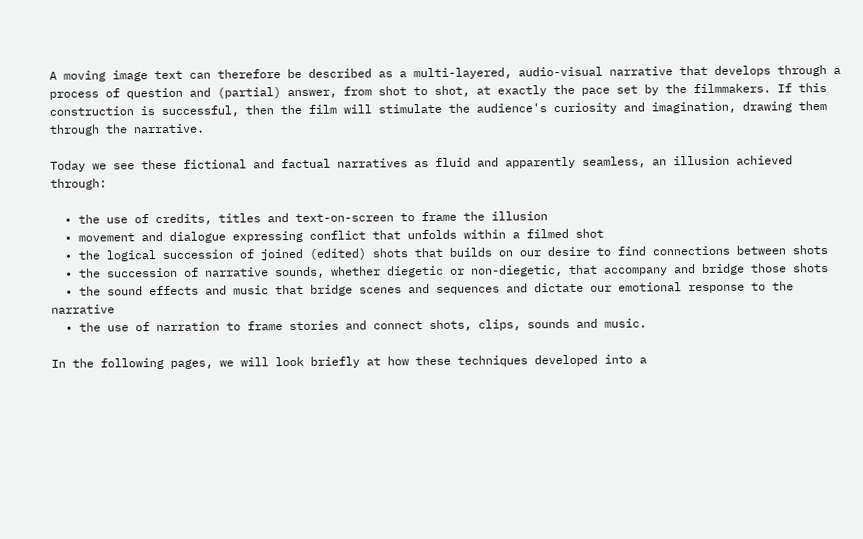A moving image text can therefore be described as a multi-layered, audio-visual narrative that develops through a process of question and (partial) answer, from shot to shot, at exactly the pace set by the filmmakers. If this construction is successful, then the film will stimulate the audience's curiosity and imagination, drawing them through the narrative.

Today we see these fictional and factual narratives as fluid and apparently seamless, an illusion achieved through:

  • the use of credits, titles and text-on-screen to frame the illusion
  • movement and dialogue expressing conflict that unfolds within a filmed shot
  • the logical succession of joined (edited) shots that builds on our desire to find connections between shots
  • the succession of narrative sounds, whether diegetic or non-diegetic, that accompany and bridge those shots
  • the sound effects and music that bridge scenes and sequences and dictate our emotional response to the narrative
  • the use of narration to frame stories and connect shots, clips, sounds and music.

In the following pages, we will look briefly at how these techniques developed into a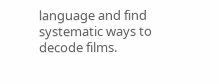language and find systematic ways to decode films.